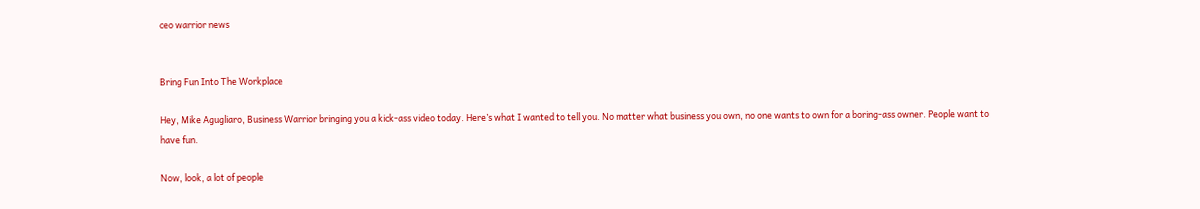ceo warrior news


Bring Fun Into The Workplace

Hey, Mike Agugliaro, Business Warrior bringing you a kick-ass video today. Here’s what I wanted to tell you. No matter what business you own, no one wants to own for a boring-ass owner. People want to have fun.

Now, look, a lot of people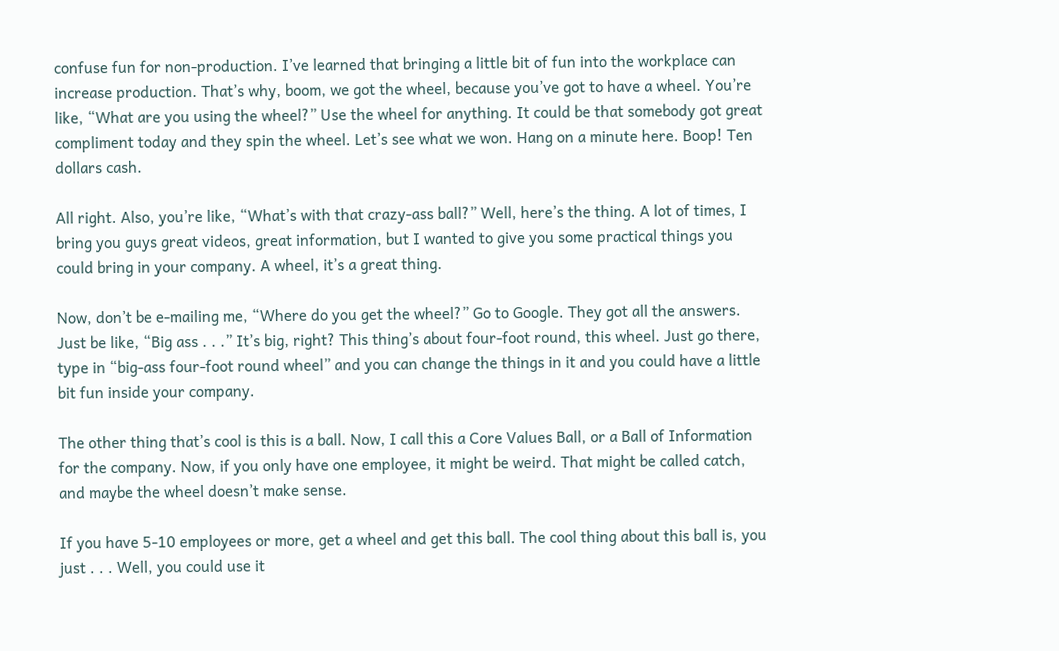confuse fun for non-production. I’ve learned that bringing a little bit of fun into the workplace can increase production. That’s why, boom, we got the wheel, because you’ve got to have a wheel. You’re like, “What are you using the wheel?” Use the wheel for anything. It could be that somebody got great compliment today and they spin the wheel. Let’s see what we won. Hang on a minute here. Boop! Ten dollars cash.

All right. Also, you’re like, “What’s with that crazy-ass ball?” Well, here’s the thing. A lot of times, I bring you guys great videos, great information, but I wanted to give you some practical things you could bring in your company. A wheel, it’s a great thing.

Now, don’t be e-mailing me, “Where do you get the wheel?” Go to Google. They got all the answers. Just be like, “Big ass . . .” It’s big, right? This thing’s about four-foot round, this wheel. Just go there, type in “big-ass four-foot round wheel” and you can change the things in it and you could have a little bit fun inside your company.

The other thing that’s cool is this is a ball. Now, I call this a Core Values Ball, or a Ball of Information for the company. Now, if you only have one employee, it might be weird. That might be called catch, and maybe the wheel doesn’t make sense.

If you have 5-10 employees or more, get a wheel and get this ball. The cool thing about this ball is, you just . . . Well, you could use it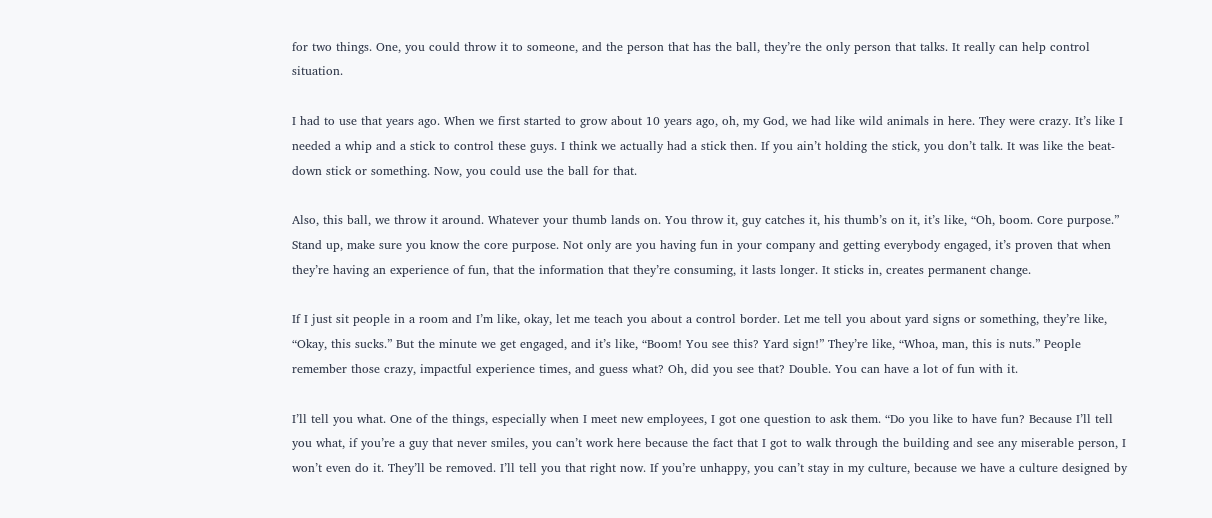for two things. One, you could throw it to someone, and the person that has the ball, they’re the only person that talks. It really can help control situation.

I had to use that years ago. When we first started to grow about 10 years ago, oh, my God, we had like wild animals in here. They were crazy. It’s like I needed a whip and a stick to control these guys. I think we actually had a stick then. If you ain’t holding the stick, you don’t talk. It was like the beat-down stick or something. Now, you could use the ball for that.

Also, this ball, we throw it around. Whatever your thumb lands on. You throw it, guy catches it, his thumb’s on it, it’s like, “Oh, boom. Core purpose.” Stand up, make sure you know the core purpose. Not only are you having fun in your company and getting everybody engaged, it’s proven that when they’re having an experience of fun, that the information that they’re consuming, it lasts longer. It sticks in, creates permanent change.

If I just sit people in a room and I’m like, okay, let me teach you about a control border. Let me tell you about yard signs or something, they’re like, “Okay, this sucks.” But the minute we get engaged, and it’s like, “Boom! You see this? Yard sign!” They’re like, “Whoa, man, this is nuts.” People remember those crazy, impactful experience times, and guess what? Oh, did you see that? Double. You can have a lot of fun with it.

I’ll tell you what. One of the things, especially when I meet new employees, I got one question to ask them. “Do you like to have fun? Because I’ll tell you what, if you’re a guy that never smiles, you can’t work here because the fact that I got to walk through the building and see any miserable person, I won’t even do it. They’ll be removed. I’ll tell you that right now. If you’re unhappy, you can’t stay in my culture, because we have a culture designed by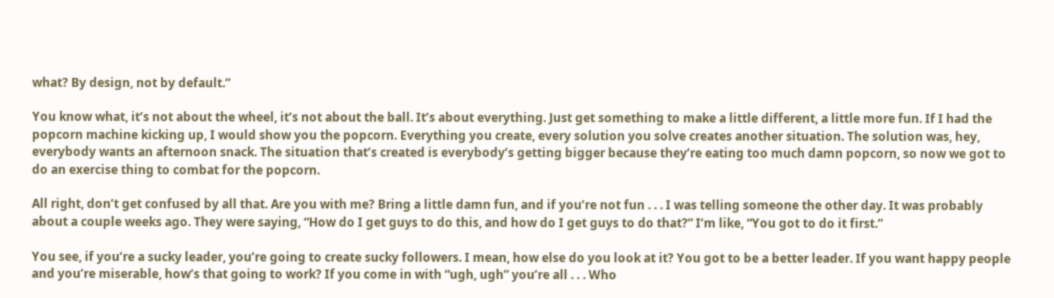what? By design, not by default.”

You know what, it’s not about the wheel, it’s not about the ball. It’s about everything. Just get something to make a little different, a little more fun. If I had the popcorn machine kicking up, I would show you the popcorn. Everything you create, every solution you solve creates another situation. The solution was, hey, everybody wants an afternoon snack. The situation that’s created is everybody’s getting bigger because they’re eating too much damn popcorn, so now we got to do an exercise thing to combat for the popcorn.

All right, don’t get confused by all that. Are you with me? Bring a little damn fun, and if you’re not fun . . . I was telling someone the other day. It was probably about a couple weeks ago. They were saying, “How do I get guys to do this, and how do I get guys to do that?” I’m like, “You got to do it first.”

You see, if you’re a sucky leader, you’re going to create sucky followers. I mean, how else do you look at it? You got to be a better leader. If you want happy people and you’re miserable, how’s that going to work? If you come in with “ugh, ugh” you’re all . . . Who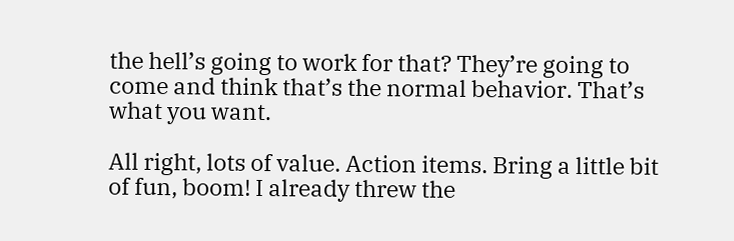the hell’s going to work for that? They’re going to come and think that’s the normal behavior. That’s what you want.

All right, lots of value. Action items. Bring a little bit of fun, boom! I already threw the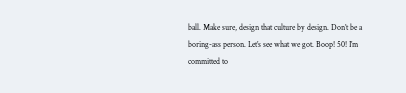ball. Make sure, design that culture by design. Don’t be a boring-ass person. Let’s see what we got. Boop! 50! I’m committed to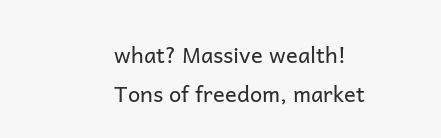what? Massive wealth! Tons of freedom, market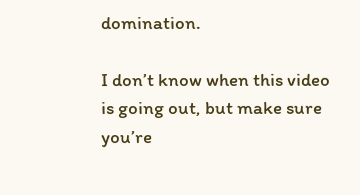domination.

I don’t know when this video is going out, but make sure you’re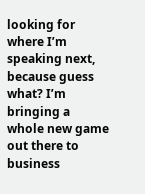looking for where I’m speaking next, because guess what? I’m bringing a whole new game out there to business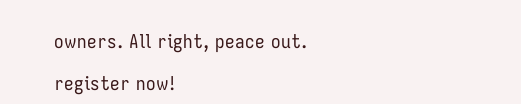owners. All right, peace out.

register now!